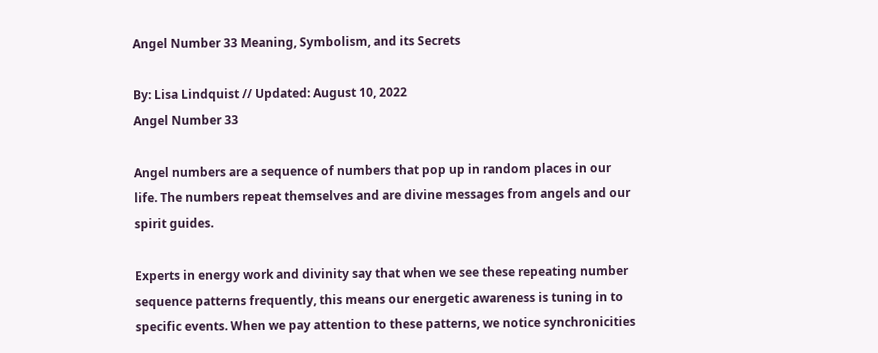Angel Number 33 Meaning, Symbolism, and its Secrets

By: Lisa Lindquist // Updated: August 10, 2022
Angel Number 33

Angel numbers are a sequence of numbers that pop up in random places in our life. The numbers repeat themselves and are divine messages from angels and our spirit guides.

Experts in energy work and divinity say that when we see these repeating number sequence patterns frequently, this means our energetic awareness is tuning in to specific events. When we pay attention to these patterns, we notice synchronicities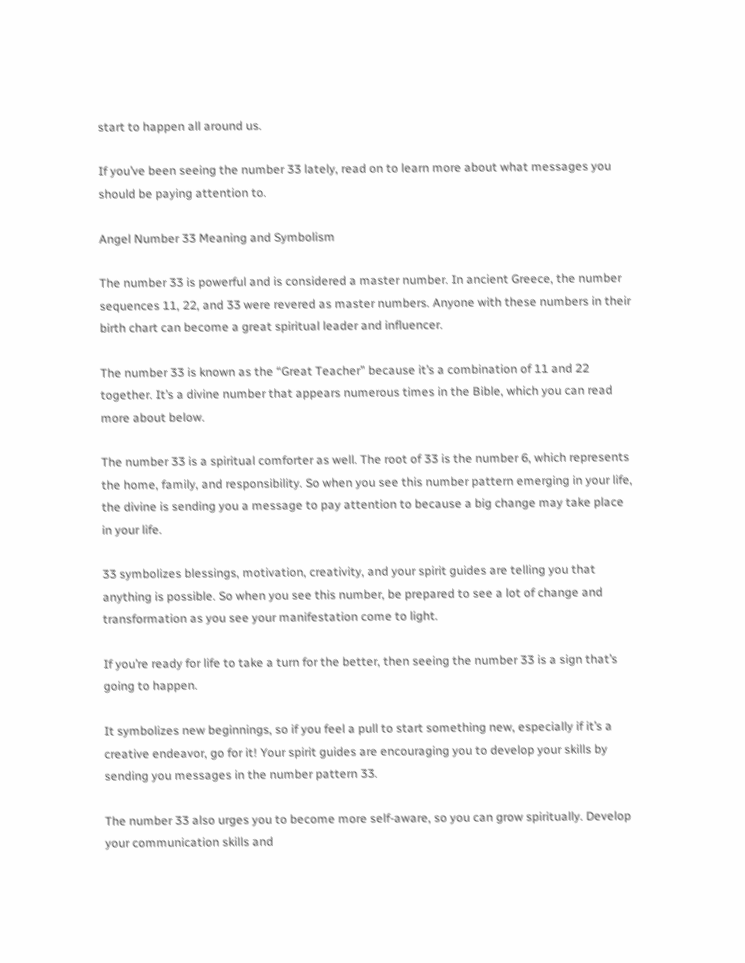start to happen all around us.

If you’ve been seeing the number 33 lately, read on to learn more about what messages you should be paying attention to.

Angel Number 33 Meaning and Symbolism

The number 33 is powerful and is considered a master number. In ancient Greece, the number sequences 11, 22, and 33 were revered as master numbers. Anyone with these numbers in their birth chart can become a great spiritual leader and influencer.

The number 33 is known as the “Great Teacher” because it’s a combination of 11 and 22 together. It’s a divine number that appears numerous times in the Bible, which you can read more about below.

The number 33 is a spiritual comforter as well. The root of 33 is the number 6, which represents the home, family, and responsibility. So when you see this number pattern emerging in your life, the divine is sending you a message to pay attention to because a big change may take place in your life.

33 symbolizes blessings, motivation, creativity, and your spirit guides are telling you that anything is possible. So when you see this number, be prepared to see a lot of change and transformation as you see your manifestation come to light.

If you’re ready for life to take a turn for the better, then seeing the number 33 is a sign that’s going to happen.

It symbolizes new beginnings, so if you feel a pull to start something new, especially if it’s a creative endeavor, go for it! Your spirit guides are encouraging you to develop your skills by sending you messages in the number pattern 33.

The number 33 also urges you to become more self-aware, so you can grow spiritually. Develop your communication skills and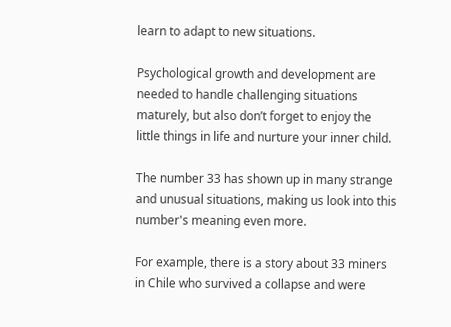learn to adapt to new situations.

Psychological growth and development are needed to handle challenging situations maturely, but also don’t forget to enjoy the little things in life and nurture your inner child.

The number 33 has shown up in many strange and unusual situations, making us look into this number's meaning even more.

For example, there is a story about 33 miners in Chile who survived a collapse and were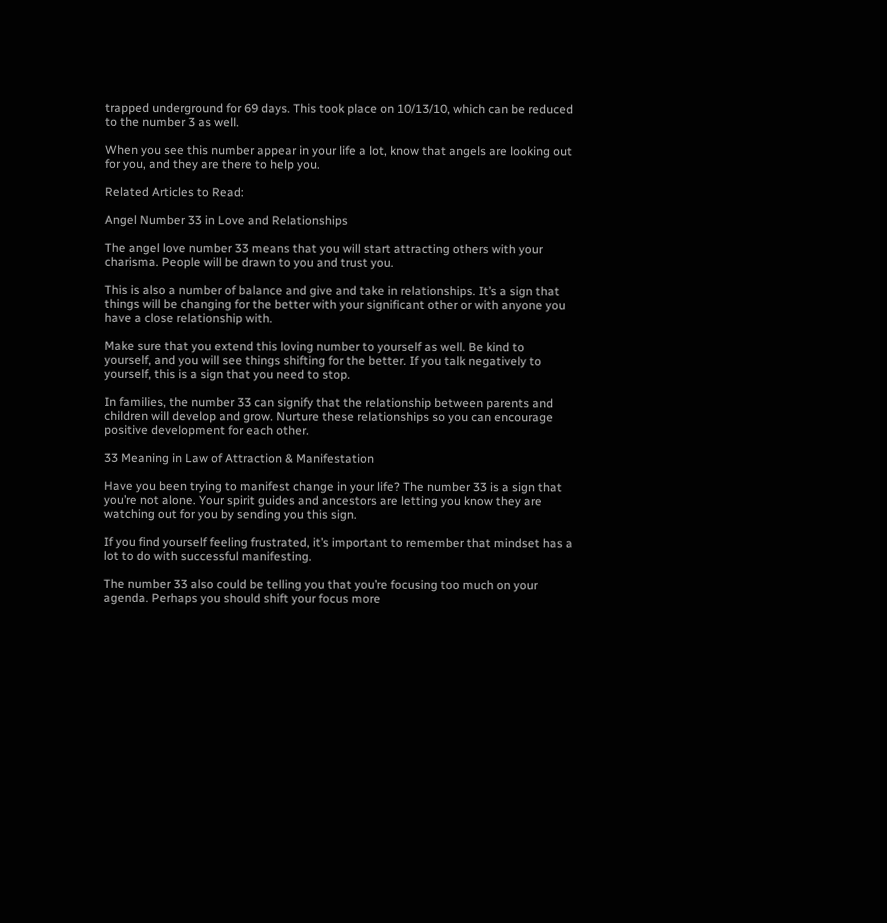trapped underground for 69 days. This took place on 10/13/10, which can be reduced to the number 3 as well.

When you see this number appear in your life a lot, know that angels are looking out for you, and they are there to help you.

Related Articles to Read:

Angel Number 33 in Love and Relationships

The angel love number 33 means that you will start attracting others with your charisma. People will be drawn to you and trust you.

This is also a number of balance and give and take in relationships. It’s a sign that things will be changing for the better with your significant other or with anyone you have a close relationship with.

Make sure that you extend this loving number to yourself as well. Be kind to yourself, and you will see things shifting for the better. If you talk negatively to yourself, this is a sign that you need to stop.

In families, the number 33 can signify that the relationship between parents and children will develop and grow. Nurture these relationships so you can encourage positive development for each other.

33 Meaning in Law of Attraction & Manifestation

Have you been trying to manifest change in your life? The number 33 is a sign that you’re not alone. Your spirit guides and ancestors are letting you know they are watching out for you by sending you this sign.

If you find yourself feeling frustrated, it’s important to remember that mindset has a lot to do with successful manifesting.

The number 33 also could be telling you that you’re focusing too much on your agenda. Perhaps you should shift your focus more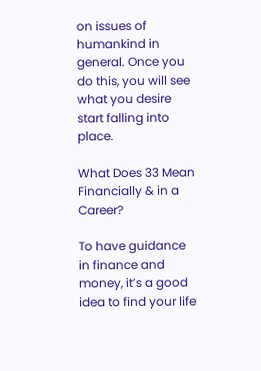on issues of humankind in general. Once you do this, you will see what you desire start falling into place.

What Does 33 Mean Financially & in a Career?

To have guidance in finance and money, it’s a good idea to find your life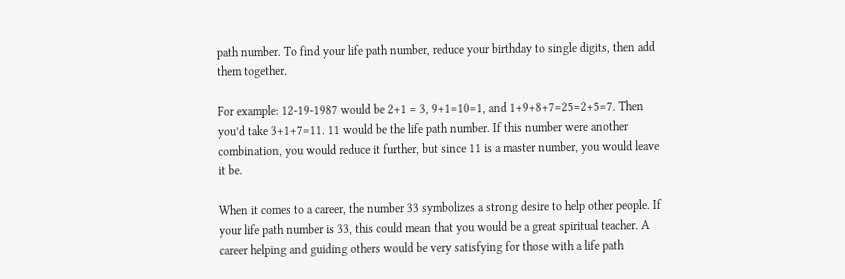path number. To find your life path number, reduce your birthday to single digits, then add them together.

For example: 12-19-1987 would be 2+1 = 3, 9+1=10=1, and 1+9+8+7=25=2+5=7. Then you’d take 3+1+7=11. 11 would be the life path number. If this number were another combination, you would reduce it further, but since 11 is a master number, you would leave it be.

When it comes to a career, the number 33 symbolizes a strong desire to help other people. If your life path number is 33, this could mean that you would be a great spiritual teacher. A career helping and guiding others would be very satisfying for those with a life path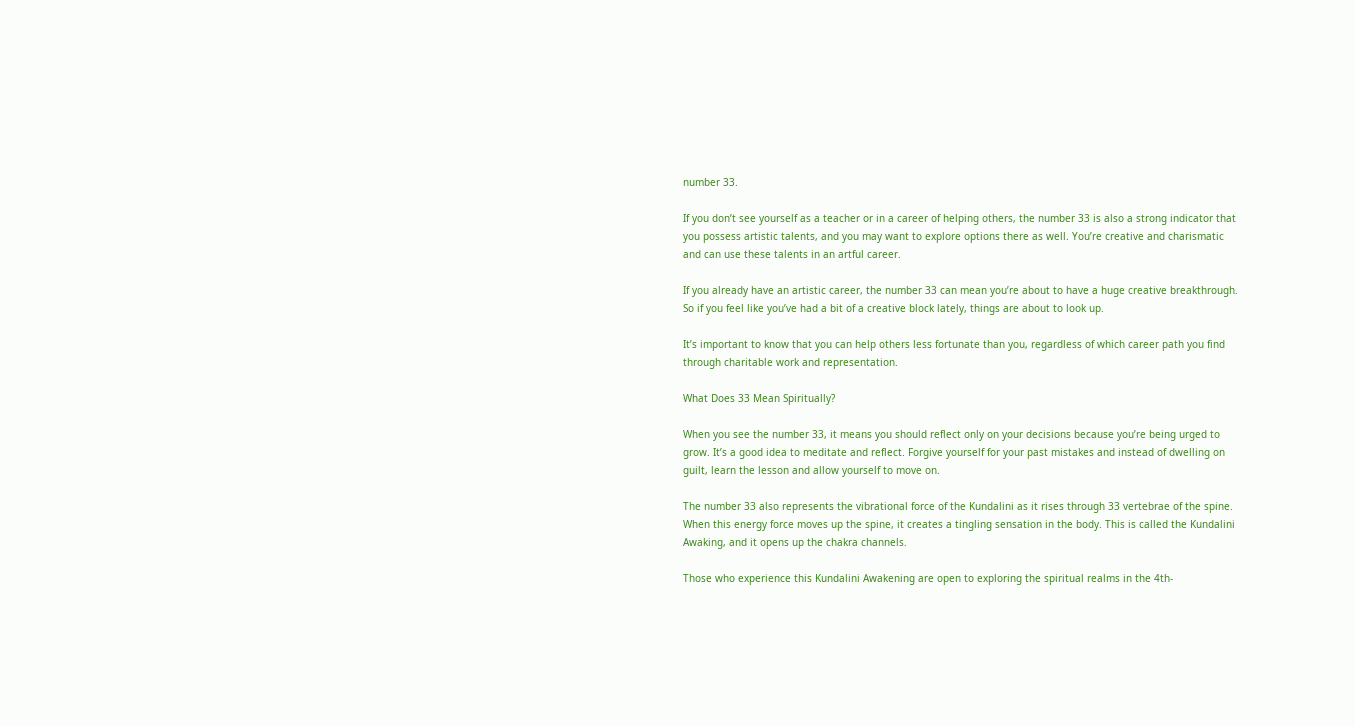number 33.

If you don’t see yourself as a teacher or in a career of helping others, the number 33 is also a strong indicator that you possess artistic talents, and you may want to explore options there as well. You’re creative and charismatic and can use these talents in an artful career.

If you already have an artistic career, the number 33 can mean you’re about to have a huge creative breakthrough. So if you feel like you’ve had a bit of a creative block lately, things are about to look up.

It’s important to know that you can help others less fortunate than you, regardless of which career path you find through charitable work and representation.

What Does 33 Mean Spiritually?

When you see the number 33, it means you should reflect only on your decisions because you’re being urged to grow. It’s a good idea to meditate and reflect. Forgive yourself for your past mistakes and instead of dwelling on guilt, learn the lesson and allow yourself to move on.

The number 33 also represents the vibrational force of the Kundalini as it rises through 33 vertebrae of the spine. When this energy force moves up the spine, it creates a tingling sensation in the body. This is called the Kundalini Awaking, and it opens up the chakra channels.

Those who experience this Kundalini Awakening are open to exploring the spiritual realms in the 4th-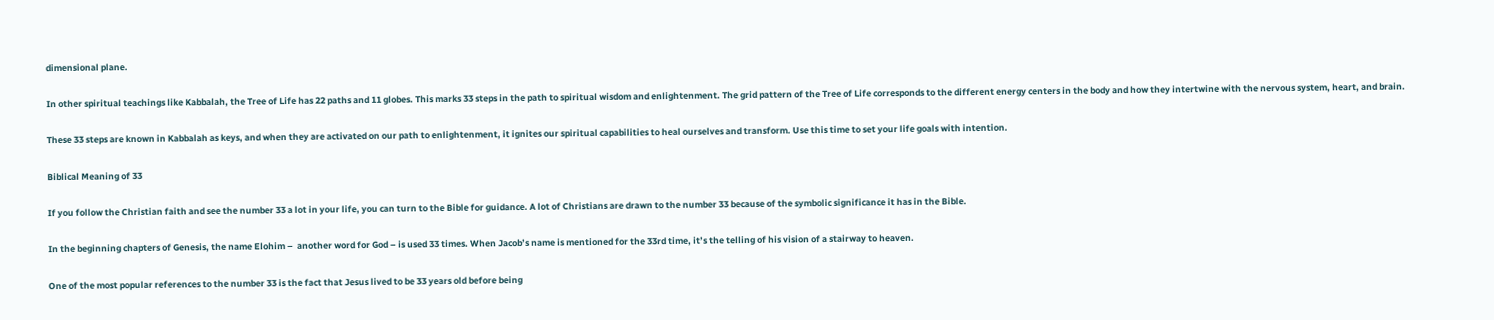dimensional plane.

In other spiritual teachings like Kabbalah, the Tree of Life has 22 paths and 11 globes. This marks 33 steps in the path to spiritual wisdom and enlightenment. The grid pattern of the Tree of Life corresponds to the different energy centers in the body and how they intertwine with the nervous system, heart, and brain.

These 33 steps are known in Kabbalah as keys, and when they are activated on our path to enlightenment, it ignites our spiritual capabilities to heal ourselves and transform. Use this time to set your life goals with intention.

Biblical Meaning of 33

If you follow the Christian faith and see the number 33 a lot in your life, you can turn to the Bible for guidance. A lot of Christians are drawn to the number 33 because of the symbolic significance it has in the Bible.

In the beginning chapters of Genesis, the name Elohim –  another word for God – is used 33 times. When Jacob’s name is mentioned for the 33rd time, it’s the telling of his vision of a stairway to heaven.

One of the most popular references to the number 33 is the fact that Jesus lived to be 33 years old before being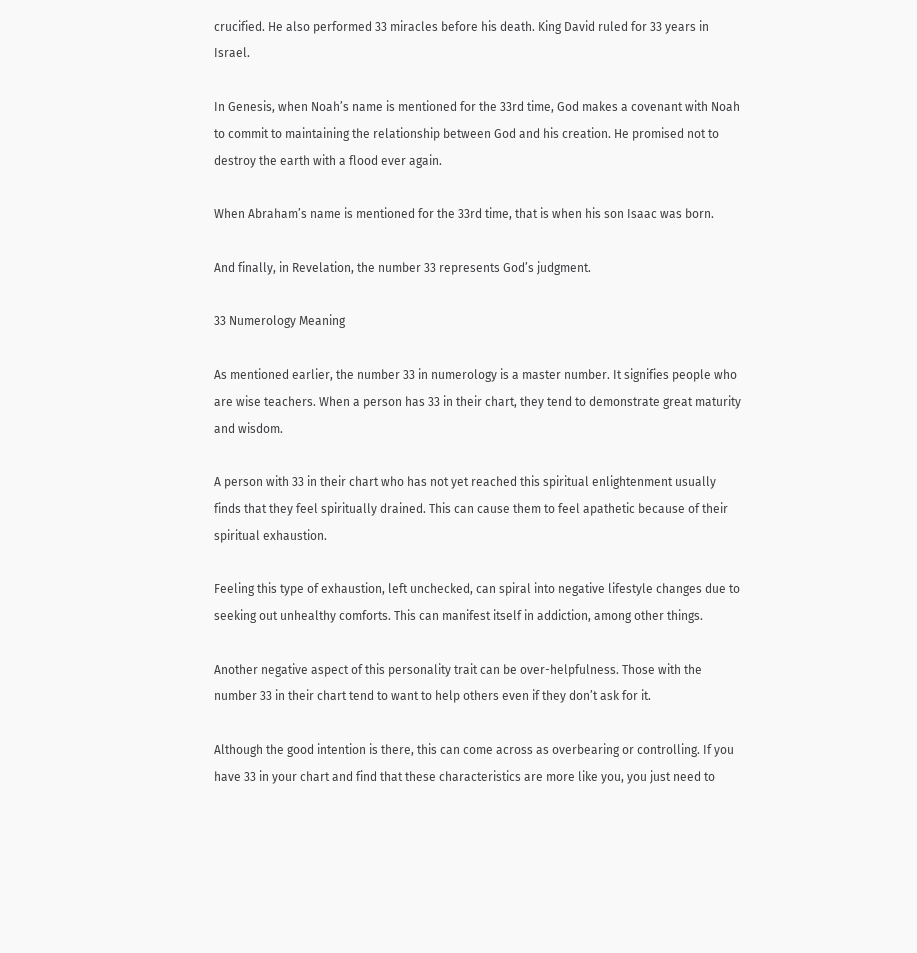crucified. He also performed 33 miracles before his death. King David ruled for 33 years in Israel.

In Genesis, when Noah’s name is mentioned for the 33rd time, God makes a covenant with Noah to commit to maintaining the relationship between God and his creation. He promised not to destroy the earth with a flood ever again.

When Abraham’s name is mentioned for the 33rd time, that is when his son Isaac was born.

And finally, in Revelation, the number 33 represents God’s judgment.

33 Numerology Meaning

As mentioned earlier, the number 33 in numerology is a master number. It signifies people who are wise teachers. When a person has 33 in their chart, they tend to demonstrate great maturity and wisdom.

A person with 33 in their chart who has not yet reached this spiritual enlightenment usually finds that they feel spiritually drained. This can cause them to feel apathetic because of their spiritual exhaustion.

Feeling this type of exhaustion, left unchecked, can spiral into negative lifestyle changes due to seeking out unhealthy comforts. This can manifest itself in addiction, among other things.

Another negative aspect of this personality trait can be over-helpfulness. Those with the number 33 in their chart tend to want to help others even if they don’t ask for it.

Although the good intention is there, this can come across as overbearing or controlling. If you have 33 in your chart and find that these characteristics are more like you, you just need to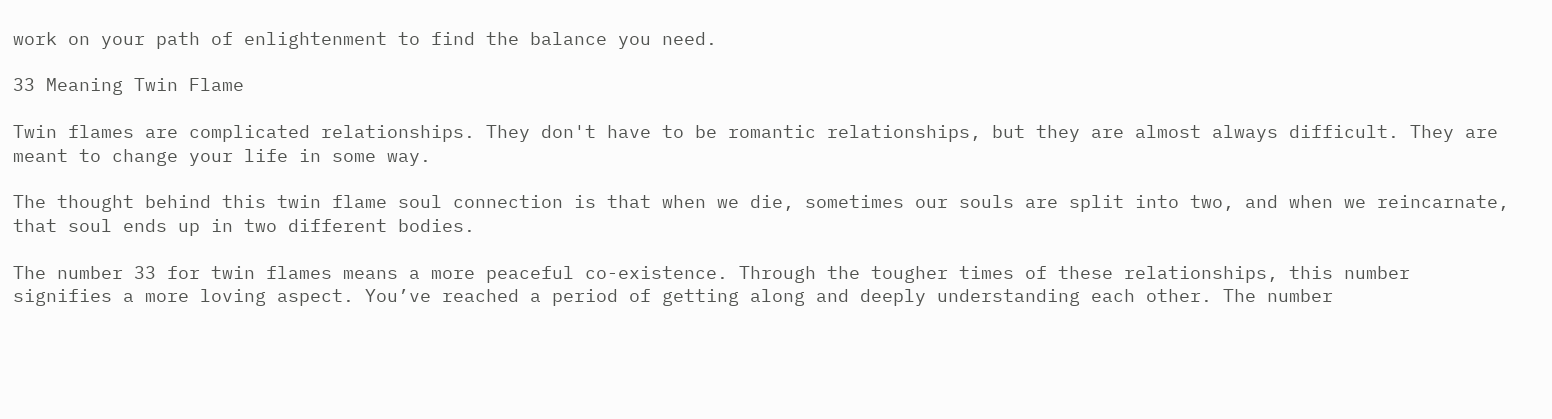work on your path of enlightenment to find the balance you need.

33 Meaning Twin Flame

Twin flames are complicated relationships. They don't have to be romantic relationships, but they are almost always difficult. They are meant to change your life in some way.

The thought behind this twin flame soul connection is that when we die, sometimes our souls are split into two, and when we reincarnate, that soul ends up in two different bodies.

The number 33 for twin flames means a more peaceful co-existence. Through the tougher times of these relationships, this number signifies a more loving aspect. You’ve reached a period of getting along and deeply understanding each other. The number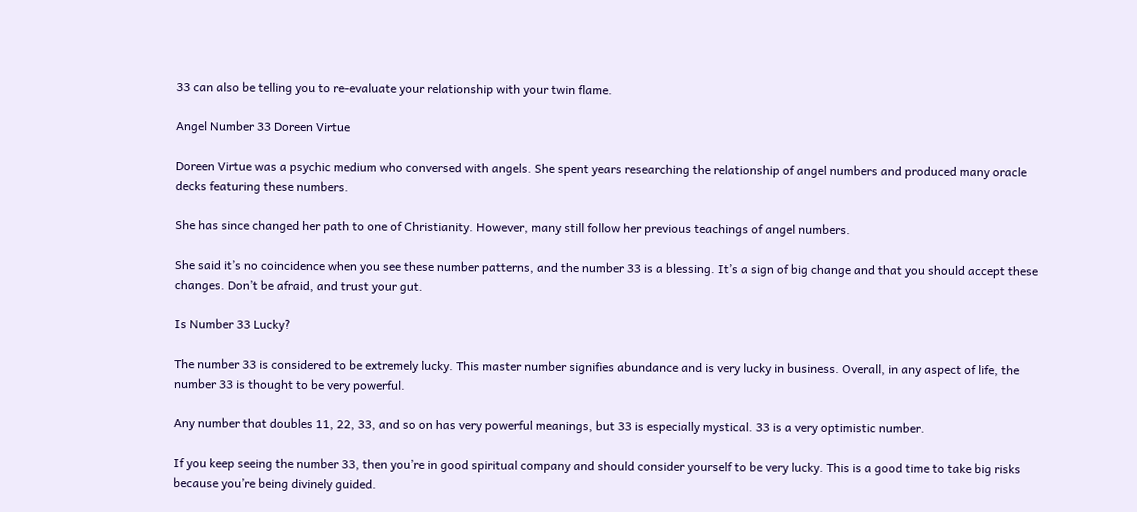33 can also be telling you to re-evaluate your relationship with your twin flame.

Angel Number 33 Doreen Virtue

Doreen Virtue was a psychic medium who conversed with angels. She spent years researching the relationship of angel numbers and produced many oracle decks featuring these numbers.

She has since changed her path to one of Christianity. However, many still follow her previous teachings of angel numbers.

She said it’s no coincidence when you see these number patterns, and the number 33 is a blessing. It’s a sign of big change and that you should accept these changes. Don’t be afraid, and trust your gut.

Is Number 33 Lucky?

The number 33 is considered to be extremely lucky. This master number signifies abundance and is very lucky in business. Overall, in any aspect of life, the number 33 is thought to be very powerful.

Any number that doubles 11, 22, 33, and so on has very powerful meanings, but 33 is especially mystical. 33 is a very optimistic number.

If you keep seeing the number 33, then you’re in good spiritual company and should consider yourself to be very lucky. This is a good time to take big risks because you’re being divinely guided.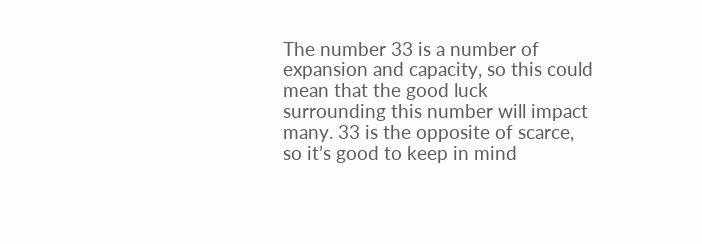The number 33 is a number of expansion and capacity, so this could mean that the good luck surrounding this number will impact many. 33 is the opposite of scarce, so it’s good to keep in mind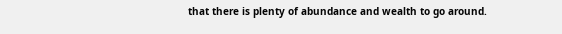that there is plenty of abundance and wealth to go around.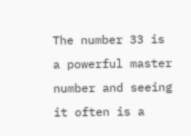The number 33 is a powerful master number and seeing it often is a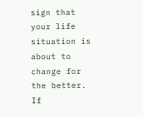sign that your life situation is about to change for the better. If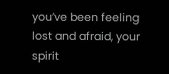you’ve been feeling lost and afraid, your spirit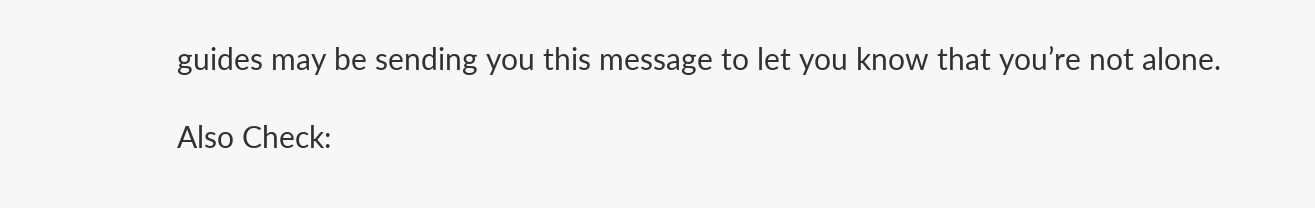guides may be sending you this message to let you know that you’re not alone.

Also Check: